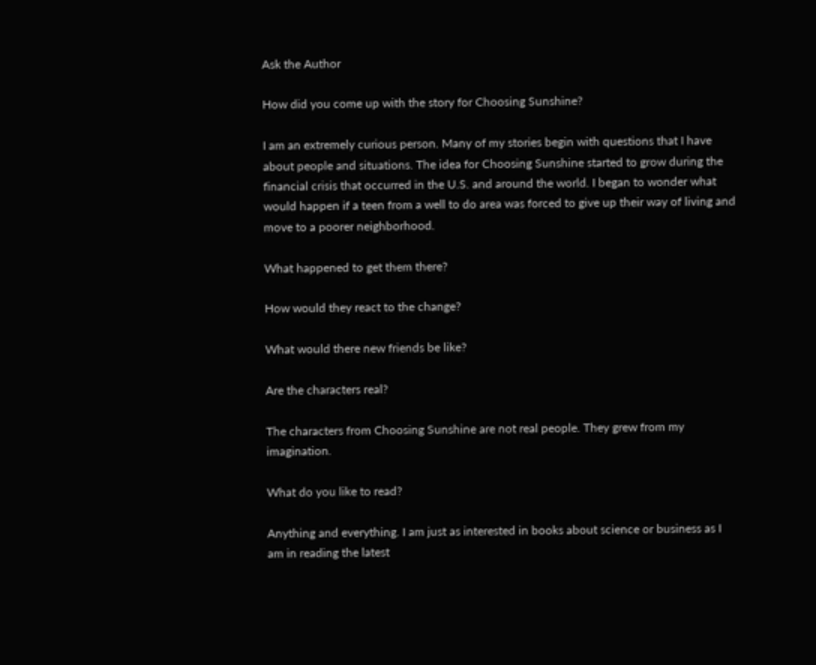Ask the Author

How did you come up with the story for Choosing Sunshine?

I am an extremely curious person. Many of my stories begin with questions that I have about people and situations. The idea for Choosing Sunshine started to grow during the financial crisis that occurred in the U.S. and around the world. I began to wonder what would happen if a teen from a well to do area was forced to give up their way of living and move to a poorer neighborhood.

What happened to get them there?

How would they react to the change?

What would there new friends be like?

Are the characters real?

The characters from Choosing Sunshine are not real people. They grew from my imagination.

What do you like to read?

Anything and everything. I am just as interested in books about science or business as I am in reading the latest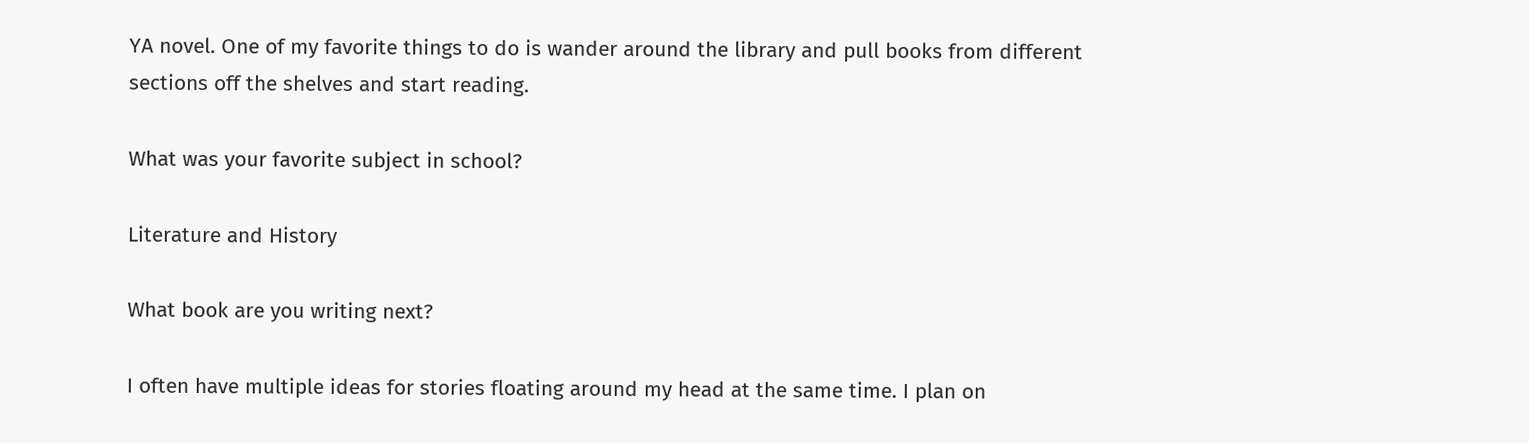YA novel. One of my favorite things to do is wander around the library and pull books from different sections off the shelves and start reading.

What was your favorite subject in school?

Literature and History

What book are you writing next?

I often have multiple ideas for stories floating around my head at the same time. I plan on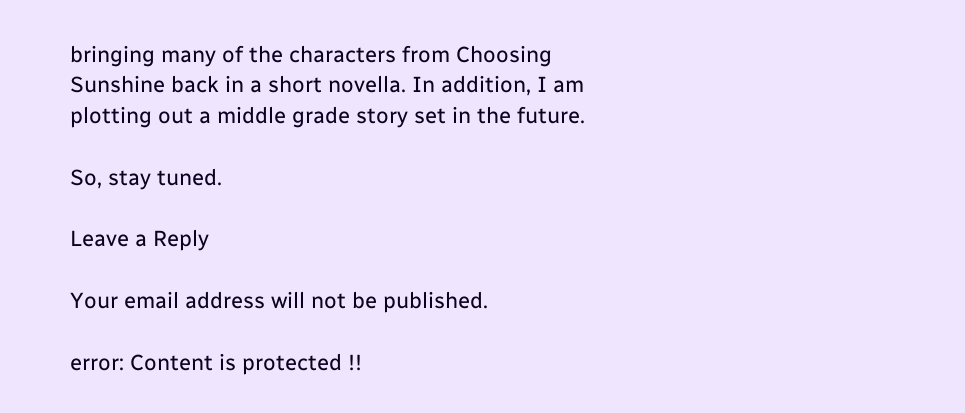bringing many of the characters from Choosing Sunshine back in a short novella. In addition, I am plotting out a middle grade story set in the future.

So, stay tuned.

Leave a Reply

Your email address will not be published.

error: Content is protected !!